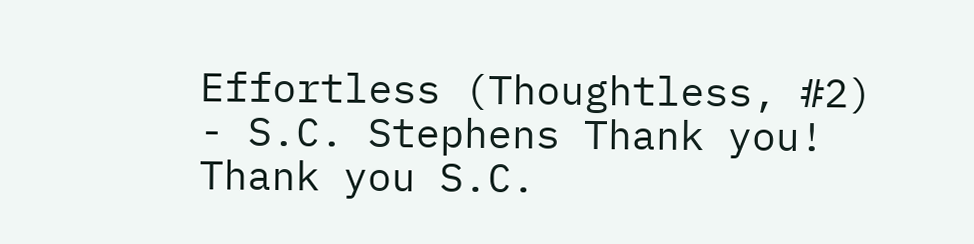Effortless (Thoughtless, #2) - S.C. Stephens Thank you! Thank you S.C.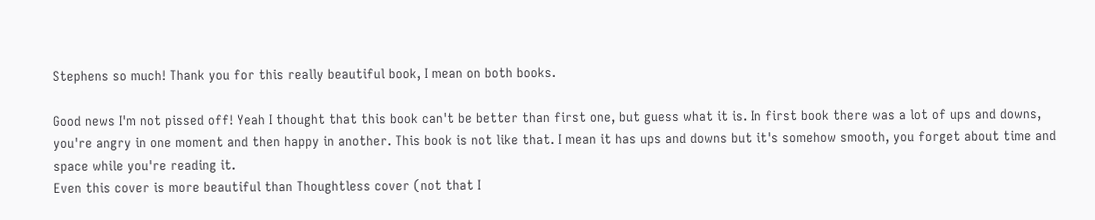Stephens so much! Thank you for this really beautiful book, I mean on both books.

Good news I'm not pissed off! Yeah I thought that this book can't be better than first one, but guess what it is. In first book there was a lot of ups and downs, you're angry in one moment and then happy in another. This book is not like that. I mean it has ups and downs but it's somehow smooth, you forget about time and space while you're reading it.
Even this cover is more beautiful than Thoughtless cover (not that I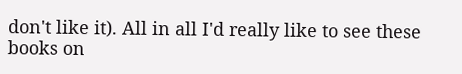don't like it). All in all I'd really like to see these books on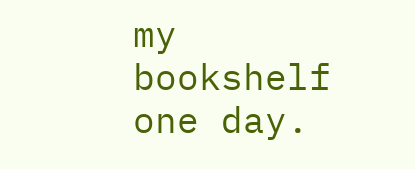my bookshelf one day.